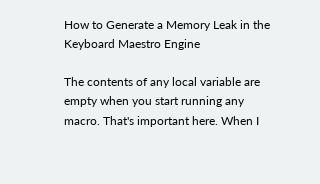How to Generate a Memory Leak in the Keyboard Maestro Engine

The contents of any local variable are empty when you start running any macro. That's important here. When I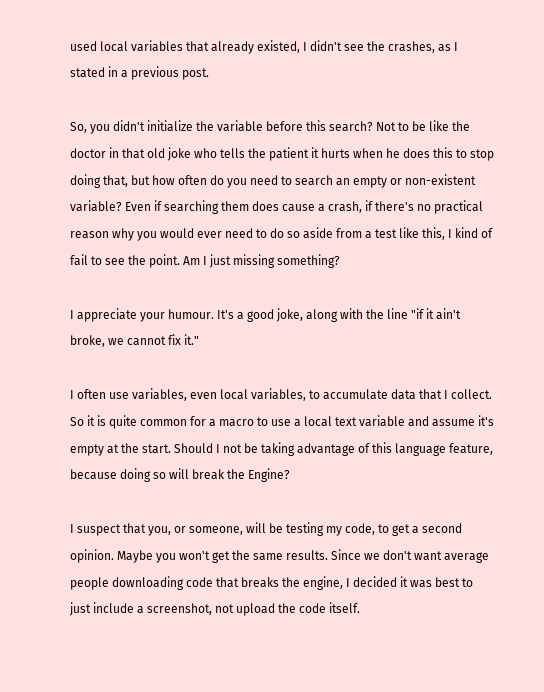used local variables that already existed, I didn't see the crashes, as I stated in a previous post.

So, you didn't initialize the variable before this search? Not to be like the doctor in that old joke who tells the patient it hurts when he does this to stop doing that, but how often do you need to search an empty or non-existent variable? Even if searching them does cause a crash, if there's no practical reason why you would ever need to do so aside from a test like this, I kind of fail to see the point. Am I just missing something?

I appreciate your humour. It's a good joke, along with the line "if it ain't broke, we cannot fix it."

I often use variables, even local variables, to accumulate data that I collect. So it is quite common for a macro to use a local text variable and assume it's empty at the start. Should I not be taking advantage of this language feature, because doing so will break the Engine?

I suspect that you, or someone, will be testing my code, to get a second opinion. Maybe you won't get the same results. Since we don't want average people downloading code that breaks the engine, I decided it was best to just include a screenshot, not upload the code itself.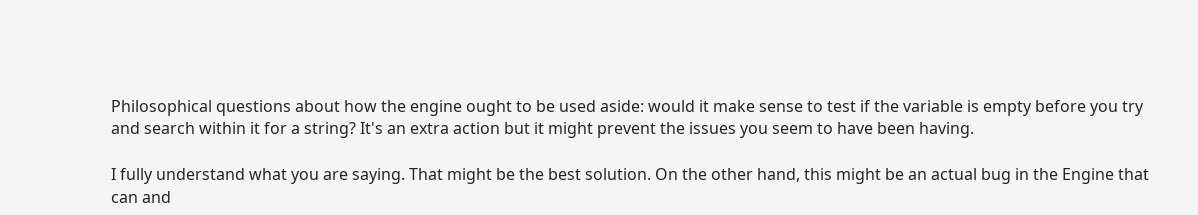Philosophical questions about how the engine ought to be used aside: would it make sense to test if the variable is empty before you try and search within it for a string? It's an extra action but it might prevent the issues you seem to have been having.

I fully understand what you are saying. That might be the best solution. On the other hand, this might be an actual bug in the Engine that can and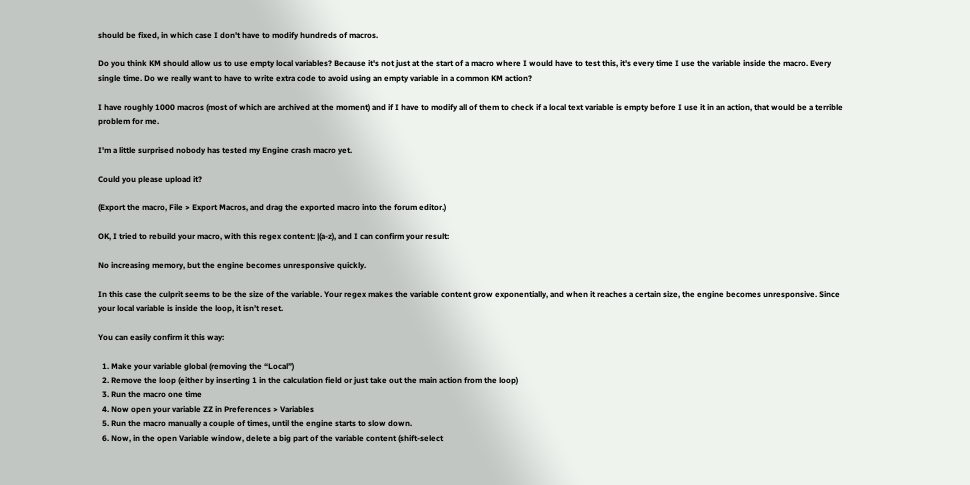should be fixed, in which case I don't have to modify hundreds of macros.

Do you think KM should allow us to use empty local variables? Because it's not just at the start of a macro where I would have to test this, it's every time I use the variable inside the macro. Every single time. Do we really want to have to write extra code to avoid using an empty variable in a common KM action?

I have roughly 1000 macros (most of which are archived at the moment) and if I have to modify all of them to check if a local text variable is empty before I use it in an action, that would be a terrible problem for me.

I'm a little surprised nobody has tested my Engine crash macro yet.

Could you please upload it?

(Export the macro, File > Export Macros, and drag the exported macro into the forum editor.)

OK, I tried to rebuild your macro, with this regex content: |(a-z), and I can confirm your result:

No increasing memory, but the engine becomes unresponsive quickly.

In this case the culprit seems to be the size of the variable. Your regex makes the variable content grow exponentially, and when it reaches a certain size, the engine becomes unresponsive. Since your local variable is inside the loop, it isn’t reset.

You can easily confirm it this way:

  1. Make your variable global (removing the “Local”)
  2. Remove the loop (either by inserting 1 in the calculation field or just take out the main action from the loop)
  3. Run the macro one time
  4. Now open your variable ZZ in Preferences > Variables
  5. Run the macro manually a couple of times, until the engine starts to slow down.
  6. Now, in the open Variable window, delete a big part of the variable content (shift-select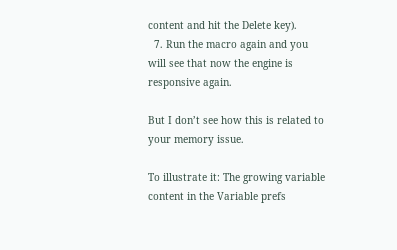content and hit the Delete key).
  7. Run the macro again and you will see that now the engine is responsive again.

But I don’t see how this is related to your memory issue.

To illustrate it: The growing variable content in the Variable prefs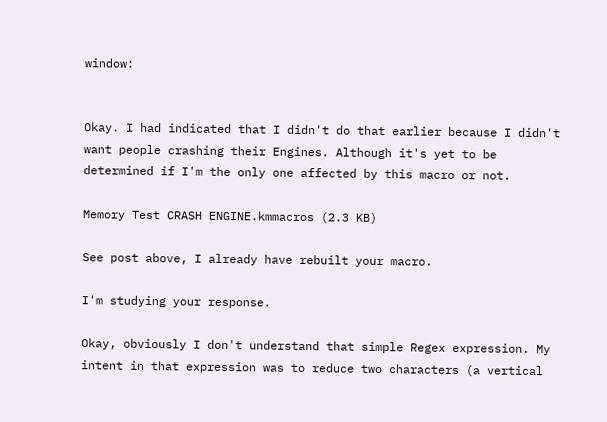window:


Okay. I had indicated that I didn't do that earlier because I didn't want people crashing their Engines. Although it's yet to be determined if I'm the only one affected by this macro or not.

Memory Test CRASH ENGINE.kmmacros (2.3 KB)

See post above, I already have rebuilt your macro.

I'm studying your response.

Okay, obviously I don't understand that simple Regex expression. My intent in that expression was to reduce two characters (a vertical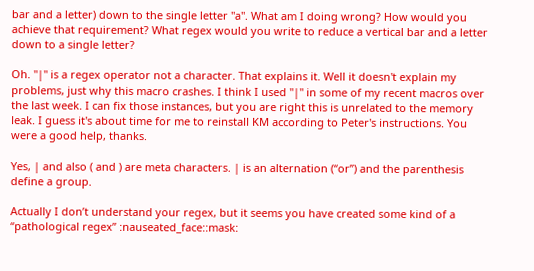bar and a letter) down to the single letter "a". What am I doing wrong? How would you achieve that requirement? What regex would you write to reduce a vertical bar and a letter down to a single letter?

Oh. "|" is a regex operator not a character. That explains it. Well it doesn't explain my problems, just why this macro crashes. I think I used "|" in some of my recent macros over the last week. I can fix those instances, but you are right this is unrelated to the memory leak. I guess it's about time for me to reinstall KM according to Peter's instructions. You were a good help, thanks.

Yes, | and also ( and ) are meta characters. | is an alternation (“or”) and the parenthesis define a group.

Actually I don’t understand your regex, but it seems you have created some kind of a “pathological regex” :nauseated_face::mask: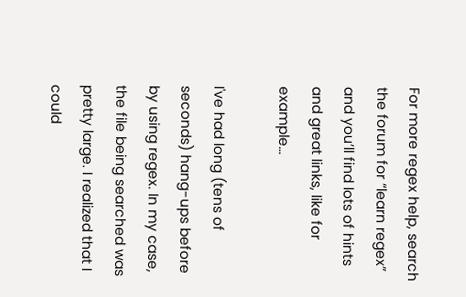For more regex help, search the forum for “learn regex” and you’ll find lots of hints and great links, like for example…

I've had long (tens of seconds) hang-ups before by using regex. In my case, the file being searched was pretty large. I realized that I could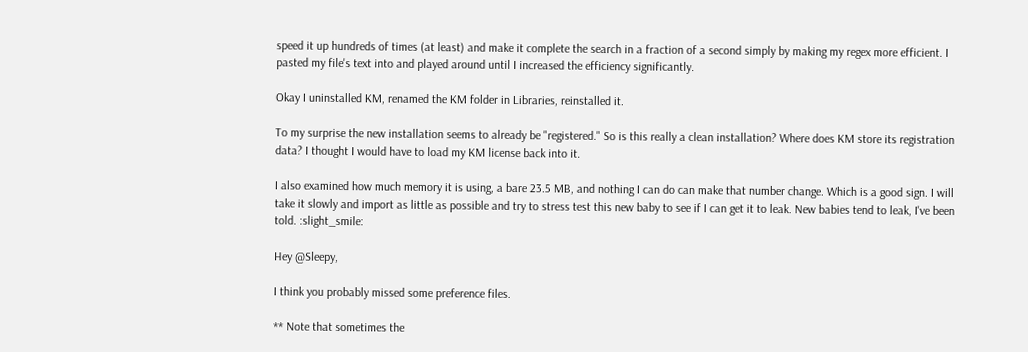speed it up hundreds of times (at least) and make it complete the search in a fraction of a second simply by making my regex more efficient. I pasted my file's text into and played around until I increased the efficiency significantly.

Okay I uninstalled KM, renamed the KM folder in Libraries, reinstalled it.

To my surprise the new installation seems to already be "registered." So is this really a clean installation? Where does KM store its registration data? I thought I would have to load my KM license back into it.

I also examined how much memory it is using, a bare 23.5 MB, and nothing I can do can make that number change. Which is a good sign. I will take it slowly and import as little as possible and try to stress test this new baby to see if I can get it to leak. New babies tend to leak, I've been told. :slight_smile:

Hey @Sleepy,

I think you probably missed some preference files.

** Note that sometimes the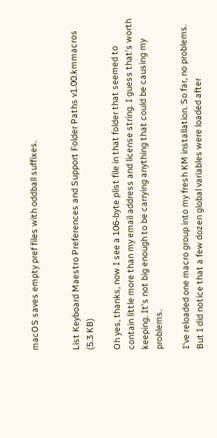macOS saves empty pref files with oddball suffixes.


List Keyboard Maestro Preferences and Support Folder Paths v1.00.kmmacros (5.3 KB)

Oh yes, thanks, now I see a 106-byte plist file in that folder that seemed to contain little more than my email address and license string. I guess that's worth keeping. It's not big enough to be carrying anything that could be causing my problems.

I've reloaded one macro group into my fresh KM installation. So far, no problems. But I did notice that a few dozen global variables were loaded after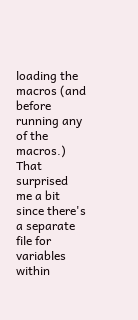loading the macros (and before running any of the macros.) That surprised me a bit since there's a separate file for variables within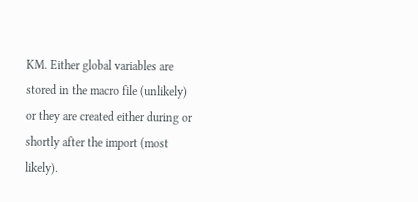KM. Either global variables are stored in the macro file (unlikely) or they are created either during or shortly after the import (most likely).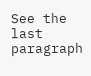See the last paragraph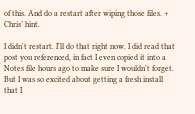of this. And do a restart after wiping those files. + Chris’ hint.

I didn't restart. I'll do that right now. I did read that post you referenced, in fact I even copied it into a Notes file hours ago to make sure I wouldn't forget. But I was so excited about getting a fresh install that I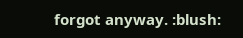forgot anyway. :blush: